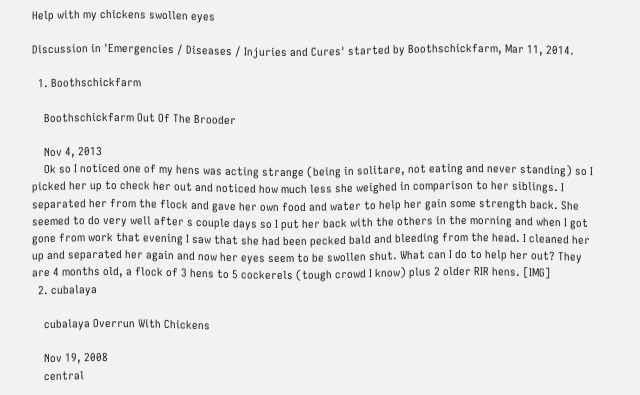Help with my chickens swollen eyes

Discussion in 'Emergencies / Diseases / Injuries and Cures' started by Boothschickfarm, Mar 11, 2014.

  1. Boothschickfarm

    Boothschickfarm Out Of The Brooder

    Nov 4, 2013
    Ok so I noticed one of my hens was acting strange (being in solitare, not eating and never standing) so I picked her up to check her out and noticed how much less she weighed in comparison to her siblings. I separated her from the flock and gave her own food and water to help her gain some strength back. She seemed to do very well after s couple days so I put her back with the others in the morning and when I got gone from work that evening I saw that she had been pecked bald and bleeding from the head. I cleaned her up and separated her again and now her eyes seem to be swollen shut. What can I do to help her out? They are 4 months old, a flock of 3 hens to 5 cockerels (tough crowd I know) plus 2 older RIR hens. [IMG]
  2. cubalaya

    cubalaya Overrun With Chickens

    Nov 19, 2008
    central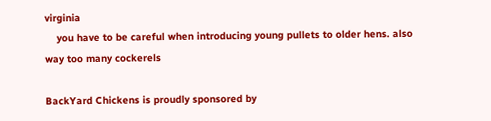virginia
    you have to be careful when introducing young pullets to older hens. also way too many cockerels

BackYard Chickens is proudly sponsored by